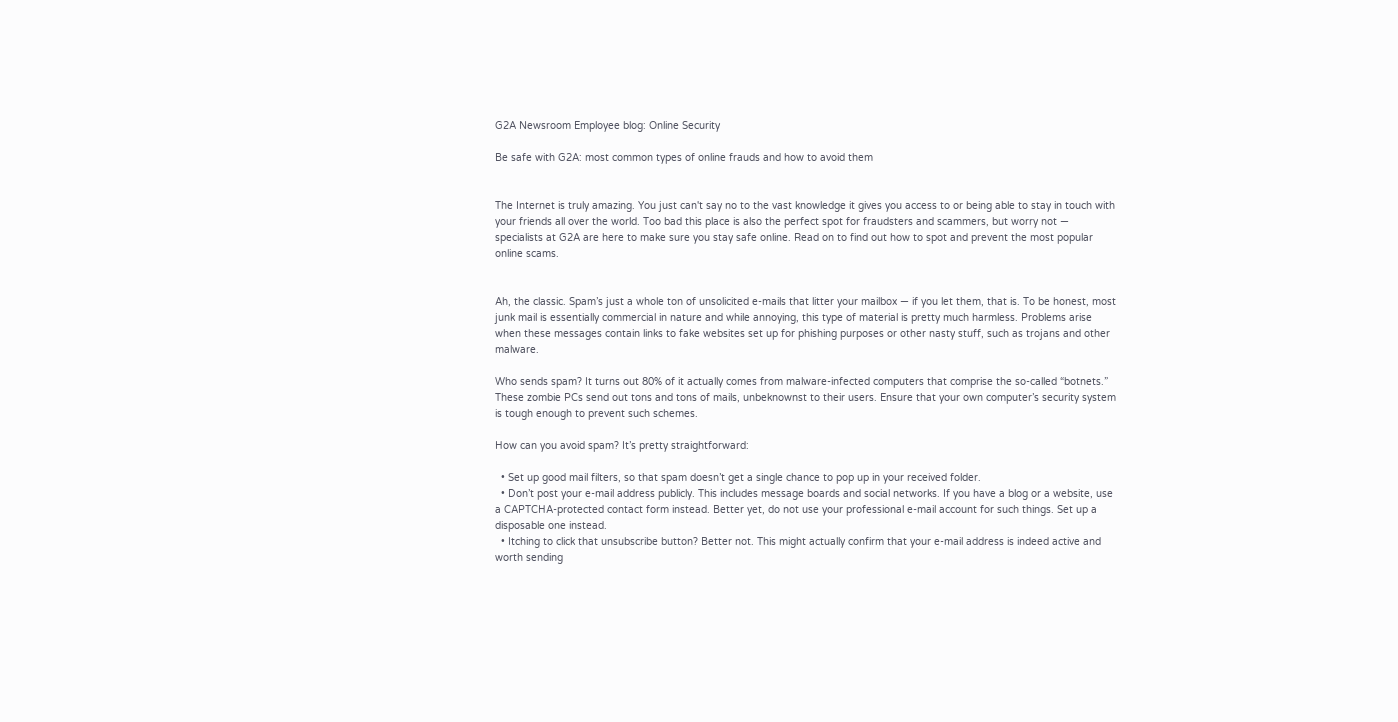G2A Newsroom Employee blog: Online Security

Be safe with G2A: most common types of online frauds and how to avoid them


The Internet is truly amazing. You just can't say no to the vast knowledge it gives you access to or being able to stay in touch with your friends all over the world. Too bad this place is also the perfect spot for fraudsters and scammers, but worry not — specialists at G2A are here to make sure you stay safe online. Read on to find out how to spot and prevent the most popular online scams.


Ah, the classic. Spam’s just a whole ton of unsolicited e-mails that litter your mailbox — if you let them, that is. To be honest, most junk mail is essentially commercial in nature and while annoying, this type of material is pretty much harmless. Problems arise when these messages contain links to fake websites set up for phishing purposes or other nasty stuff, such as trojans and other malware.

Who sends spam? It turns out 80% of it actually comes from malware-infected computers that comprise the so-called “botnets.” These zombie PCs send out tons and tons of mails, unbeknownst to their users. Ensure that your own computer’s security system is tough enough to prevent such schemes.

How can you avoid spam? It’s pretty straightforward:

  • Set up good mail filters, so that spam doesn’t get a single chance to pop up in your received folder.
  • Don’t post your e-mail address publicly. This includes message boards and social networks. If you have a blog or a website, use a CAPTCHA-protected contact form instead. Better yet, do not use your professional e-mail account for such things. Set up a disposable one instead.
  • Itching to click that unsubscribe button? Better not. This might actually confirm that your e-mail address is indeed active and worth sending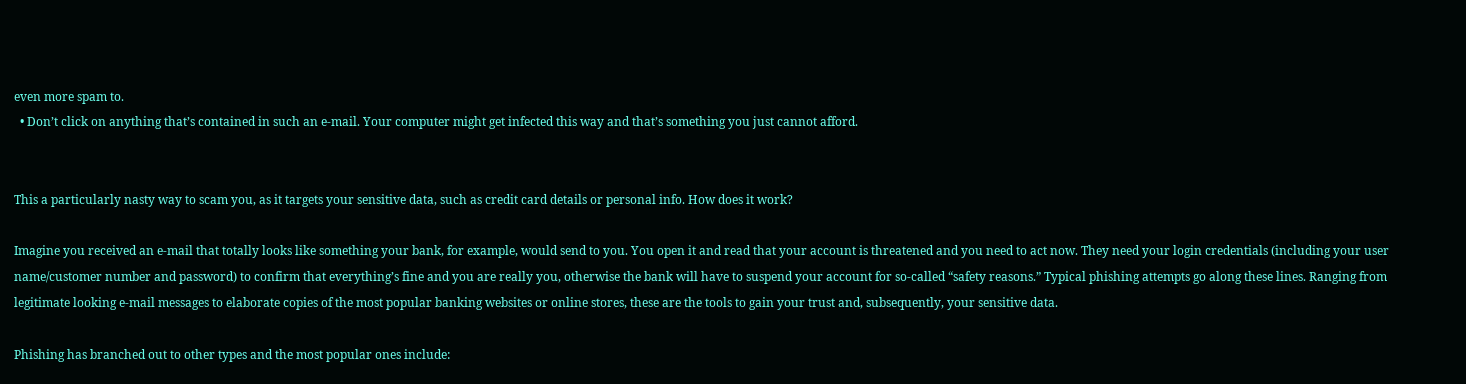even more spam to.
  • Don’t click on anything that’s contained in such an e-mail. Your computer might get infected this way and that’s something you just cannot afford.


This a particularly nasty way to scam you, as it targets your sensitive data, such as credit card details or personal info. How does it work?

Imagine you received an e-mail that totally looks like something your bank, for example, would send to you. You open it and read that your account is threatened and you need to act now. They need your login credentials (including your user name/customer number and password) to confirm that everything’s fine and you are really you, otherwise the bank will have to suspend your account for so-called “safety reasons.” Typical phishing attempts go along these lines. Ranging from legitimate looking e-mail messages to elaborate copies of the most popular banking websites or online stores, these are the tools to gain your trust and, subsequently, your sensitive data.

Phishing has branched out to other types and the most popular ones include: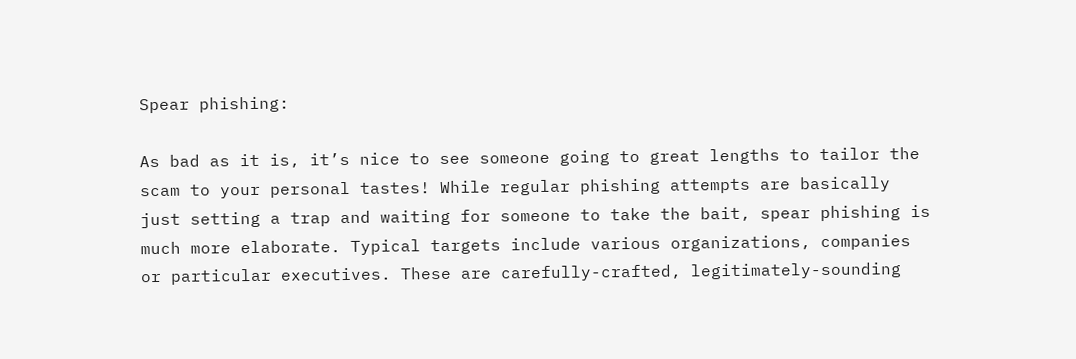Spear phishing:

As bad as it is, it’s nice to see someone going to great lengths to tailor the scam to your personal tastes! While regular phishing attempts are basically just setting a trap and waiting for someone to take the bait, spear phishing is much more elaborate. Typical targets include various organizations, companies or particular executives. These are carefully-crafted, legitimately-sounding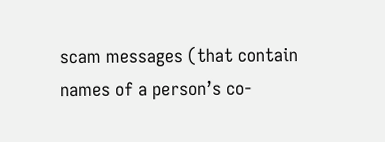scam messages (that contain names of a person’s co-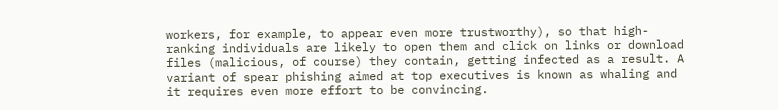workers, for example, to appear even more trustworthy), so that high-ranking individuals are likely to open them and click on links or download files (malicious, of course) they contain, getting infected as a result. A variant of spear phishing aimed at top executives is known as whaling and it requires even more effort to be convincing.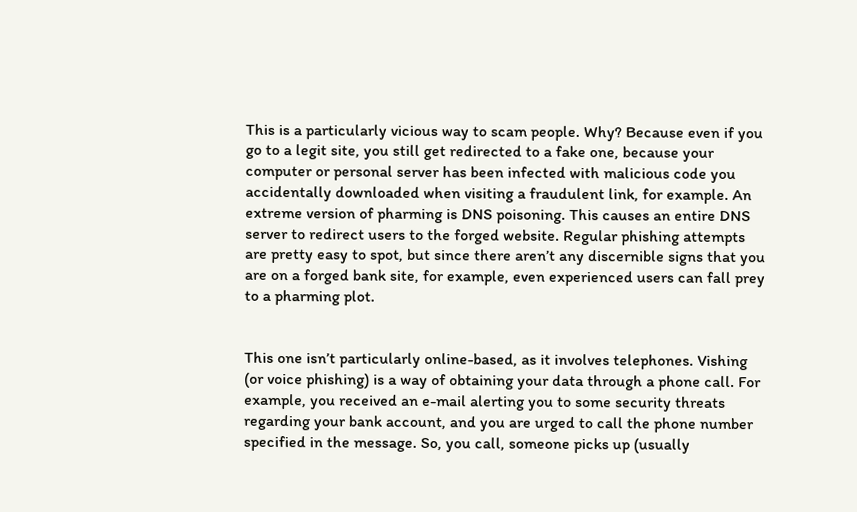This is a particularly vicious way to scam people. Why? Because even if you go to a legit site, you still get redirected to a fake one, because your computer or personal server has been infected with malicious code you accidentally downloaded when visiting a fraudulent link, for example. An extreme version of pharming is DNS poisoning. This causes an entire DNS server to redirect users to the forged website. Regular phishing attempts are pretty easy to spot, but since there aren’t any discernible signs that you are on a forged bank site, for example, even experienced users can fall prey to a pharming plot.


This one isn’t particularly online-based, as it involves telephones. Vishing (or voice phishing) is a way of obtaining your data through a phone call. For example, you received an e-mail alerting you to some security threats regarding your bank account, and you are urged to call the phone number specified in the message. So, you call, someone picks up (usually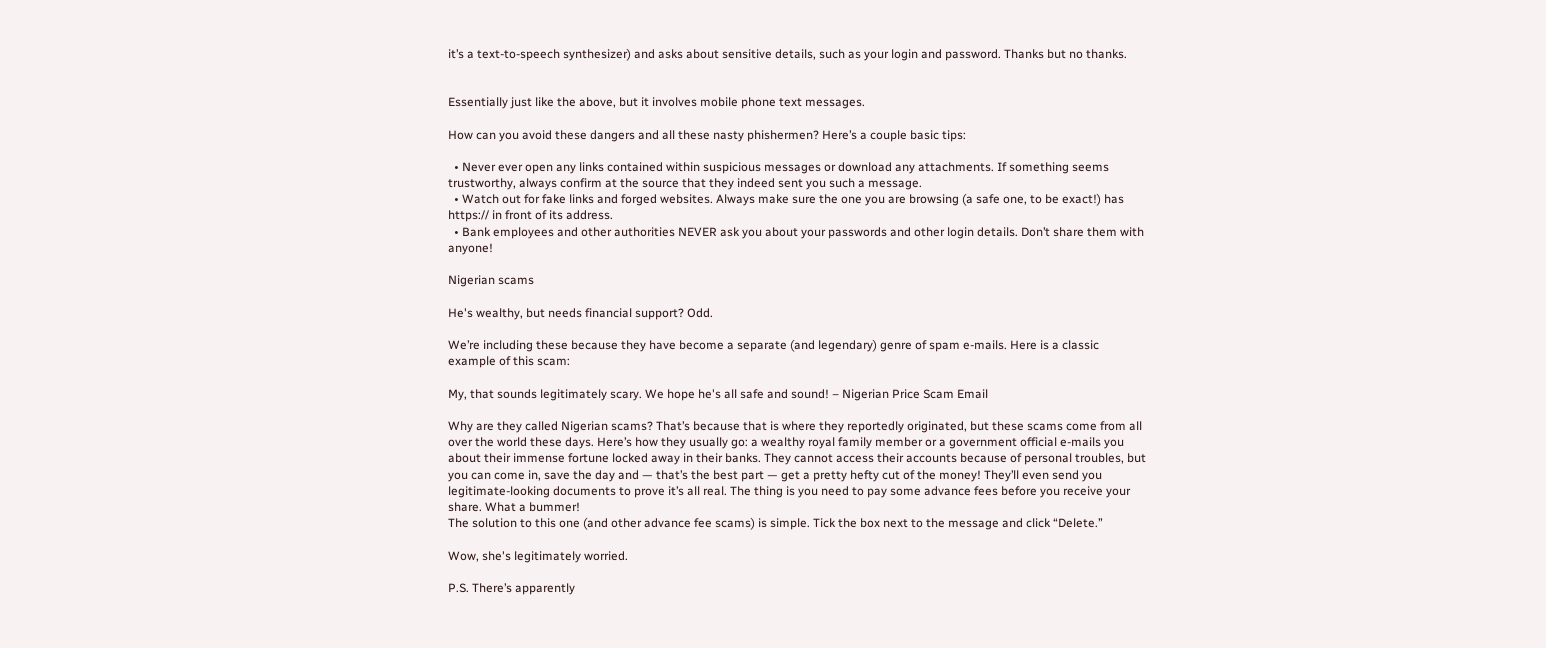it’s a text-to-speech synthesizer) and asks about sensitive details, such as your login and password. Thanks but no thanks.


Essentially just like the above, but it involves mobile phone text messages.

How can you avoid these dangers and all these nasty phishermen? Here’s a couple basic tips:

  • Never ever open any links contained within suspicious messages or download any attachments. If something seems trustworthy, always confirm at the source that they indeed sent you such a message.
  • Watch out for fake links and forged websites. Always make sure the one you are browsing (a safe one, to be exact!) has https:// in front of its address.
  • Bank employees and other authorities NEVER ask you about your passwords and other login details. Don’t share them with anyone!

Nigerian scams

He's wealthy, but needs financial support? Odd.

We’re including these because they have become a separate (and legendary) genre of spam e-mails. Here is a classic example of this scam:

My, that sounds legitimately scary. We hope he's all safe and sound! – Nigerian Price Scam Email

Why are they called Nigerian scams? That’s because that is where they reportedly originated, but these scams come from all over the world these days. Here’s how they usually go: a wealthy royal family member or a government official e-mails you about their immense fortune locked away in their banks. They cannot access their accounts because of personal troubles, but you can come in, save the day and — that’s the best part — get a pretty hefty cut of the money! They’ll even send you legitimate-looking documents to prove it’s all real. The thing is you need to pay some advance fees before you receive your share. What a bummer!
The solution to this one (and other advance fee scams) is simple. Tick the box next to the message and click “Delete.”

Wow, she's legitimately worried.

P.S. There’s apparently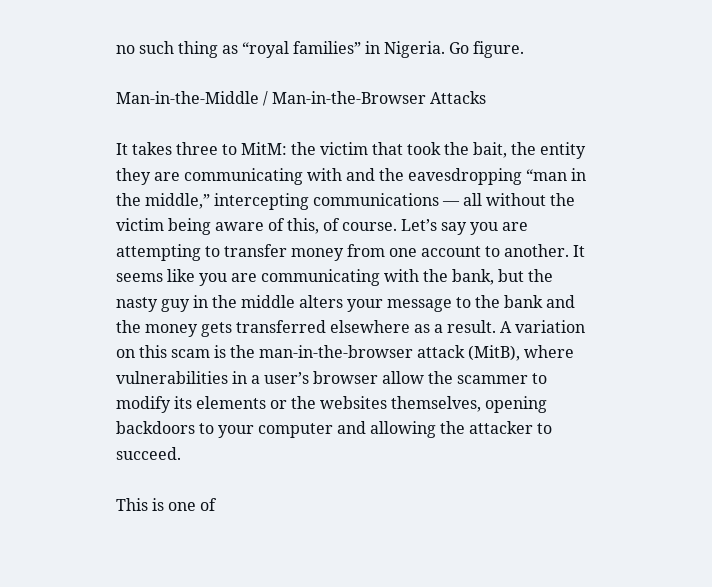no such thing as “royal families” in Nigeria. Go figure.

Man-in-the-Middle / Man-in-the-Browser Attacks

It takes three to MitM: the victim that took the bait, the entity they are communicating with and the eavesdropping “man in the middle,” intercepting communications — all without the victim being aware of this, of course. Let’s say you are attempting to transfer money from one account to another. It seems like you are communicating with the bank, but the nasty guy in the middle alters your message to the bank and the money gets transferred elsewhere as a result. A variation on this scam is the man-in-the-browser attack (MitB), where vulnerabilities in a user’s browser allow the scammer to modify its elements or the websites themselves, opening backdoors to your computer and allowing the attacker to succeed.

This is one of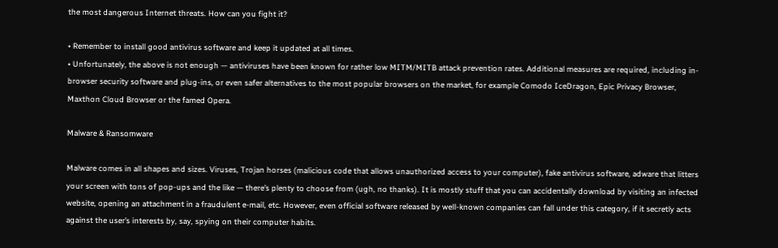the most dangerous Internet threats. How can you fight it?

• Remember to install good antivirus software and keep it updated at all times.
• Unfortunately, the above is not enough — antiviruses have been known for rather low MITM/MITB attack prevention rates. Additional measures are required, including in-browser security software and plug-ins, or even safer alternatives to the most popular browsers on the market, for example Comodo IceDragon, Epic Privacy Browser, Maxthon Cloud Browser or the famed Opera.

Malware & Ransomware

Malware comes in all shapes and sizes. Viruses, Trojan horses (malicious code that allows unauthorized access to your computer), fake antivirus software, adware that litters your screen with tons of pop-ups and the like — there’s plenty to choose from (ugh, no thanks). It is mostly stuff that you can accidentally download by visiting an infected website, opening an attachment in a fraudulent e-mail, etc. However, even official software released by well-known companies can fall under this category, if it secretly acts against the user’s interests by, say, spying on their computer habits.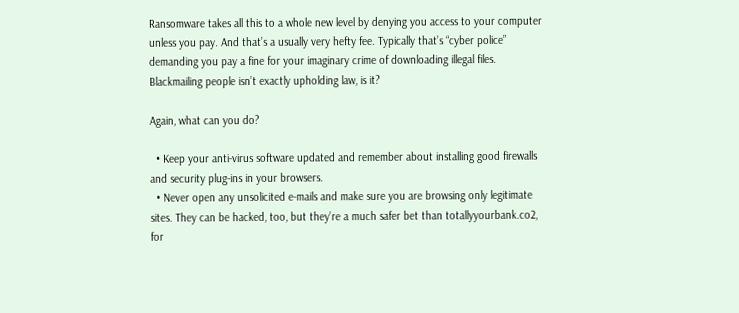Ransomware takes all this to a whole new level by denying you access to your computer unless you pay. And that’s a usually very hefty fee. Typically that’s “cyber police” demanding you pay a fine for your imaginary crime of downloading illegal files. Blackmailing people isn’t exactly upholding law, is it?

Again, what can you do?

  • Keep your anti-virus software updated and remember about installing good firewalls and security plug-ins in your browsers.
  • Never open any unsolicited e-mails and make sure you are browsing only legitimate sites. They can be hacked, too, but they’re a much safer bet than totallyyourbank.co2, for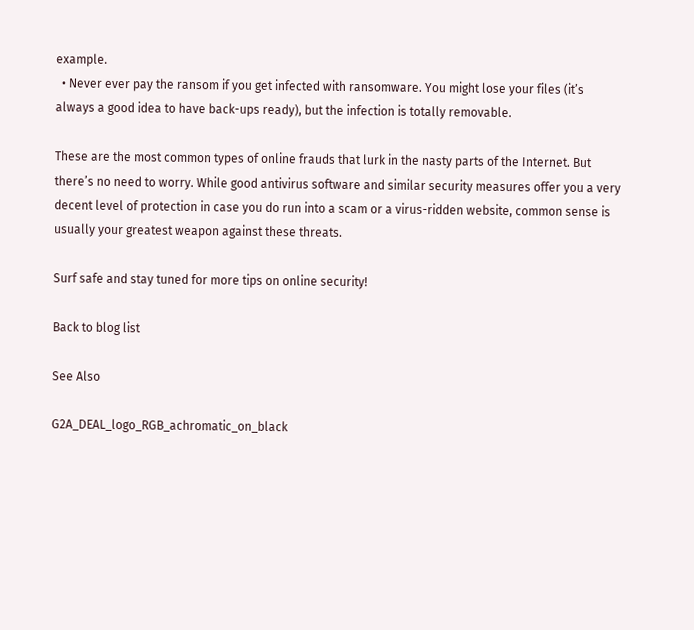example.
  • Never ever pay the ransom if you get infected with ransomware. You might lose your files (it’s always a good idea to have back-ups ready), but the infection is totally removable.

These are the most common types of online frauds that lurk in the nasty parts of the Internet. But there’s no need to worry. While good antivirus software and similar security measures offer you a very decent level of protection in case you do run into a scam or a virus-ridden website, common sense is usually your greatest weapon against these threats.

Surf safe and stay tuned for more tips on online security!

Back to blog list

See Also

G2A_DEAL_logo_RGB_achromatic_on_black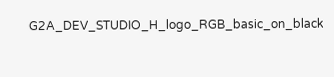G2A_DEV_STUDIO_H_logo_RGB_basic_on_black